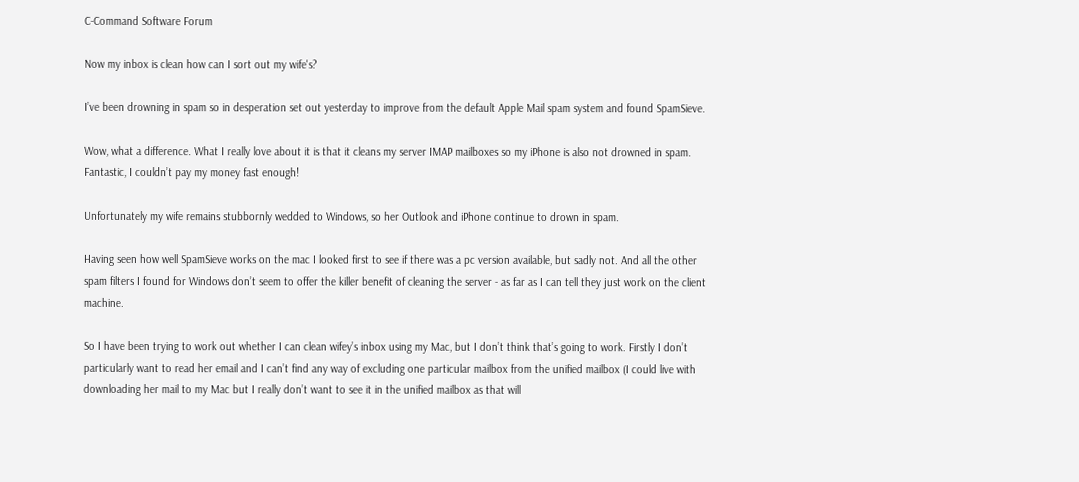C-Command Software Forum

Now my inbox is clean how can I sort out my wife's?

I’ve been drowning in spam so in desperation set out yesterday to improve from the default Apple Mail spam system and found SpamSieve.

Wow, what a difference. What I really love about it is that it cleans my server IMAP mailboxes so my iPhone is also not drowned in spam. Fantastic, I couldn’t pay my money fast enough!

Unfortunately my wife remains stubbornly wedded to Windows, so her Outlook and iPhone continue to drown in spam.

Having seen how well SpamSieve works on the mac I looked first to see if there was a pc version available, but sadly not. And all the other spam filters I found for Windows don’t seem to offer the killer benefit of cleaning the server - as far as I can tell they just work on the client machine.

So I have been trying to work out whether I can clean wifey’s inbox using my Mac, but I don’t think that’s going to work. Firstly I don’t particularly want to read her email and I can’t find any way of excluding one particular mailbox from the unified mailbox (I could live with downloading her mail to my Mac but I really don’t want to see it in the unified mailbox as that will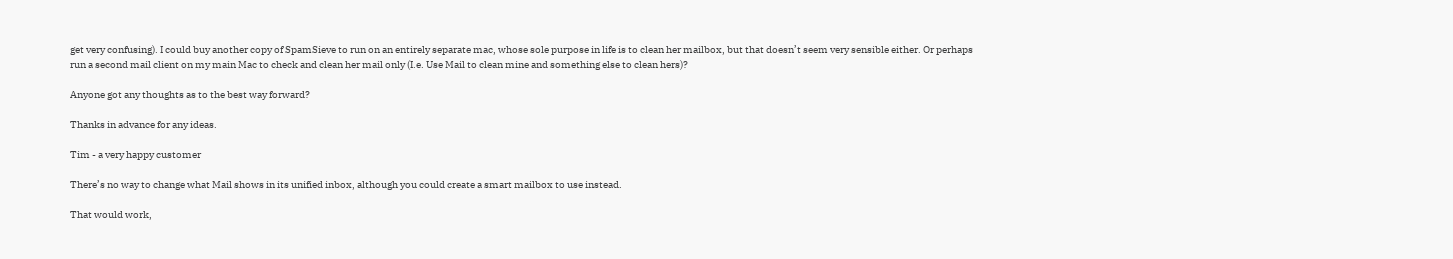get very confusing). I could buy another copy of SpamSieve to run on an entirely separate mac, whose sole purpose in life is to clean her mailbox, but that doesn’t seem very sensible either. Or perhaps run a second mail client on my main Mac to check and clean her mail only (I.e. Use Mail to clean mine and something else to clean hers)?

Anyone got any thoughts as to the best way forward?

Thanks in advance for any ideas.

Tim - a very happy customer

There’s no way to change what Mail shows in its unified inbox, although you could create a smart mailbox to use instead.

That would work,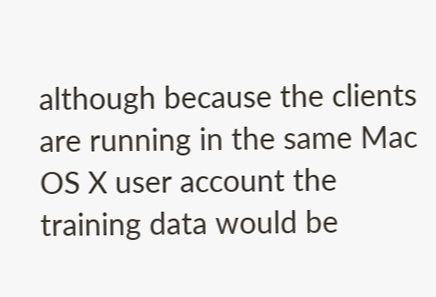although because the clients are running in the same Mac OS X user account the training data would be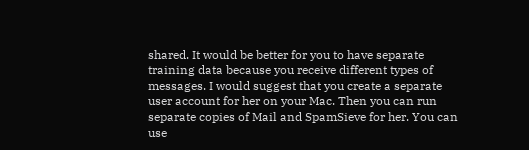shared. It would be better for you to have separate training data because you receive different types of messages. I would suggest that you create a separate user account for her on your Mac. Then you can run separate copies of Mail and SpamSieve for her. You can use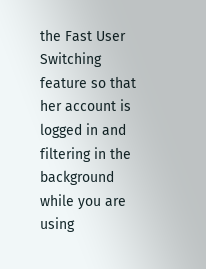the Fast User Switching feature so that her account is logged in and filtering in the background while you are using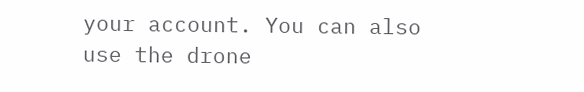your account. You can also use the drone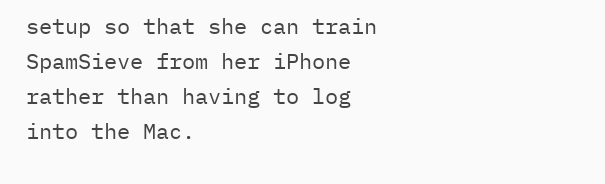setup so that she can train SpamSieve from her iPhone rather than having to log into the Mac.